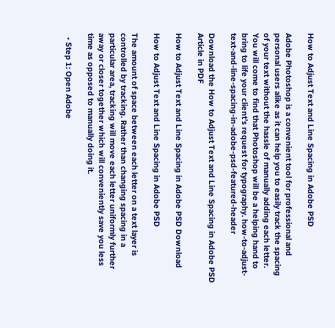How to Adjust Text and Line Spacing in Adobe PSD

Adobe Photoshop is a convenient tool for professional and personal users alike as it can help you to easily track the spacing of your text without the hassle of manually adding each letter. You will come to find that Photoshop will be a helping hand to bring to life your client’s request for typography. how-to-adjust-text-and-line-spacing-in-adobe-psd-featured-header

Download the How to Adjust Text and Line Spacing in Adobe PSD Article in PDF

How to Adjust Text and Line Spacing in Adobe PSD Download

How to Adjust Text and Line Spacing in Adobe PSD

The amount of space between each letter on a text layer is controlled by tracking. Rather than changing spacing in a particular area, tracking will move each letter uniformly further away or closer together which will conveniently save you less time as opposed to manually doing it.

  • Step 1: Open Adobe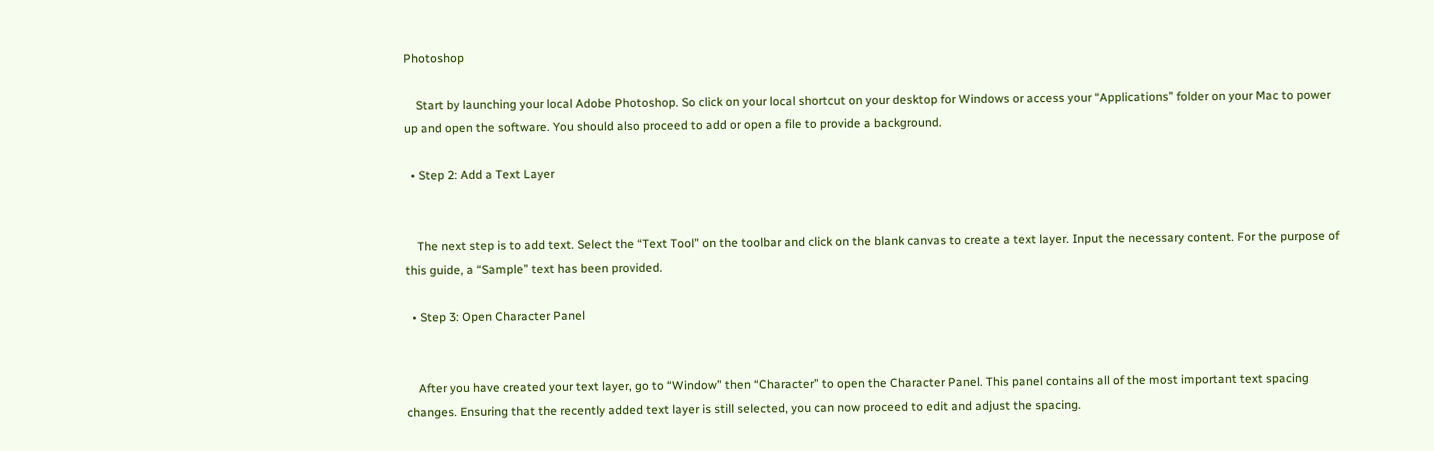Photoshop

    Start by launching your local Adobe Photoshop. So click on your local shortcut on your desktop for Windows or access your “Applications” folder on your Mac to power up and open the software. You should also proceed to add or open a file to provide a background.

  • Step 2: Add a Text Layer


    The next step is to add text. Select the “Text Tool” on the toolbar and click on the blank canvas to create a text layer. Input the necessary content. For the purpose of this guide, a “Sample” text has been provided.

  • Step 3: Open Character Panel


    After you have created your text layer, go to “Window” then “Character” to open the Character Panel. This panel contains all of the most important text spacing changes. Ensuring that the recently added text layer is still selected, you can now proceed to edit and adjust the spacing.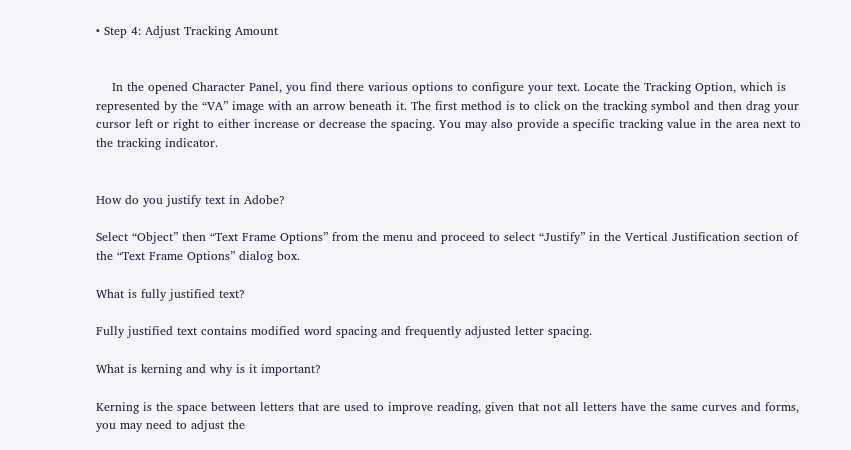• Step 4: Adjust Tracking Amount


    In the opened Character Panel, you find there various options to configure your text. Locate the Tracking Option, which is represented by the “VA” image with an arrow beneath it. The first method is to click on the tracking symbol and then drag your cursor left or right to either increase or decrease the spacing. You may also provide a specific tracking value in the area next to the tracking indicator.


How do you justify text in Adobe?

Select “Object” then “Text Frame Options” from the menu and proceed to select “Justify” in the Vertical Justification section of the “Text Frame Options” dialog box.

What is fully justified text?

Fully justified text contains modified word spacing and frequently adjusted letter spacing.

What is kerning and why is it important?

Kerning is the space between letters that are used to improve reading, given that not all letters have the same curves and forms, you may need to adjust the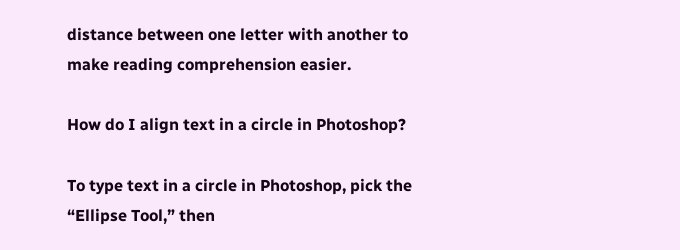distance between one letter with another to make reading comprehension easier.

How do I align text in a circle in Photoshop?

To type text in a circle in Photoshop, pick the “Ellipse Tool,” then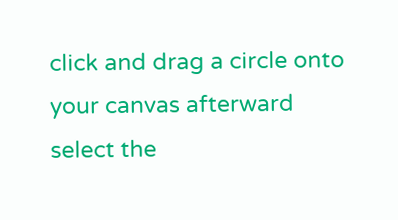click and drag a circle onto your canvas afterward select the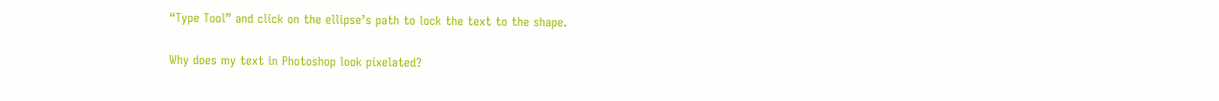“Type Tool” and click on the ellipse’s path to lock the text to the shape.

Why does my text in Photoshop look pixelated?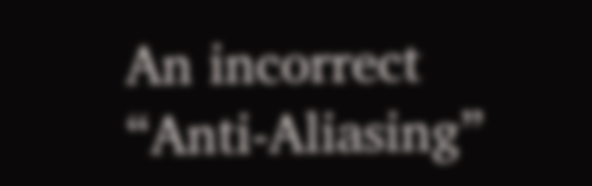An incorrect “Anti-Aliasing”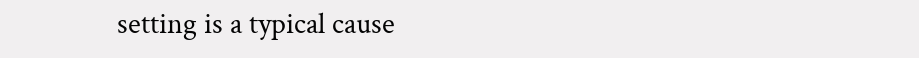setting is a typical cause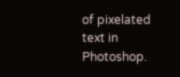of pixelated text in Photoshop.